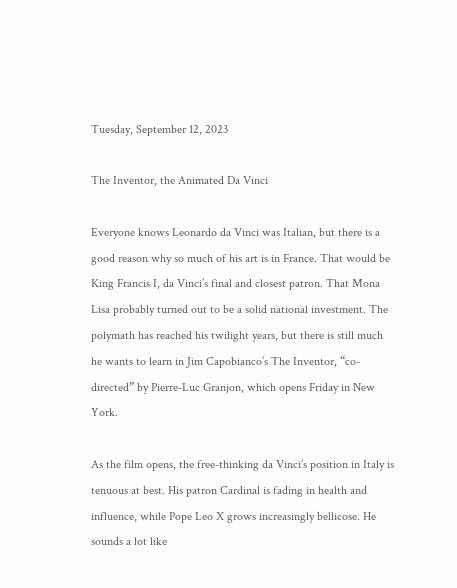Tuesday, September 12, 2023

The Inventor, the Animated Da Vinci

Everyone knows Leonardo da Vinci was Italian, but there is a good reason why so much of his art is in France. That would be King Francis I, da Vinci’s final and closest patron. That Mona Lisa probably turned out to be a solid national investment. The polymath has reached his twilight years, but there is still much he wants to learn in Jim Capobianco’s The Inventor, “co-directed” by Pierre-Luc Granjon, which opens Friday in New York.

As the film opens, the free-thinking da Vinci’s position in Italy is tenuous at best. His patron Cardinal is fading in health and influence, while Pope Leo X grows increasingly bellicose. He sounds a lot like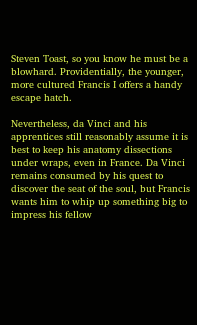Steven Toast, so you know he must be a blowhard. Providentially, the younger, more cultured Francis I offers a handy escape hatch.

Nevertheless, da Vinci and his apprentices still reasonably assume it is best to keep his anatomy dissections under wraps, even in France. Da Vinci remains consumed by his quest to discover the seat of the soul, but Francis wants him to whip up something big to impress his fellow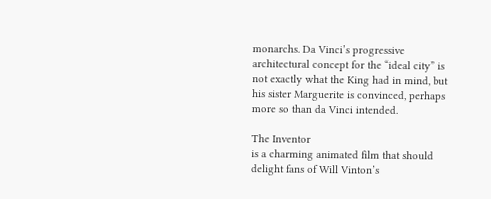monarchs. Da Vinci’s progressive architectural concept for the “ideal city” is not exactly what the King had in mind, but his sister Marguerite is convinced, perhaps more so than da Vinci intended.

The Inventor
is a charming animated film that should delight fans of Will Vinton’s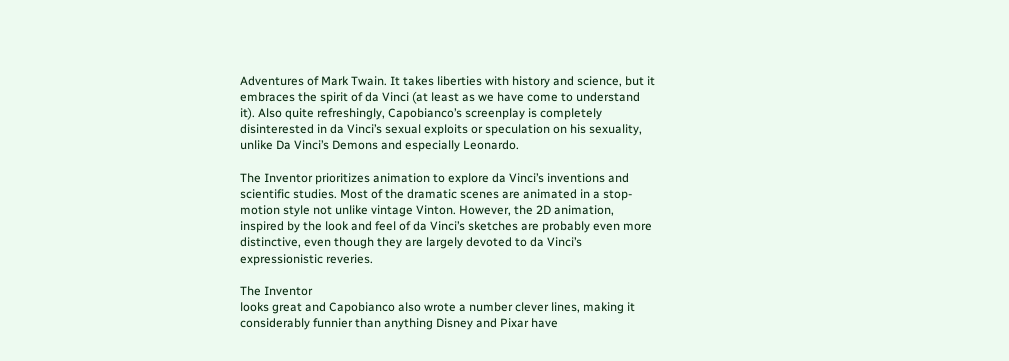Adventures of Mark Twain. It takes liberties with history and science, but it embraces the spirit of da Vinci (at least as we have come to understand it). Also quite refreshingly, Capobianco’s screenplay is completely disinterested in da Vinci’s sexual exploits or speculation on his sexuality, unlike Da Vinci’s Demons and especially Leonardo.

The Inventor prioritizes animation to explore da Vinci’s inventions and scientific studies. Most of the dramatic scenes are animated in a stop-motion style not unlike vintage Vinton. However, the 2D animation, inspired by the look and feel of da Vinci’s sketches are probably even more distinctive, even though they are largely devoted to da Vinci’s expressionistic reveries.

The Inventor
looks great and Capobianco also wrote a number clever lines, making it considerably funnier than anything Disney and Pixar have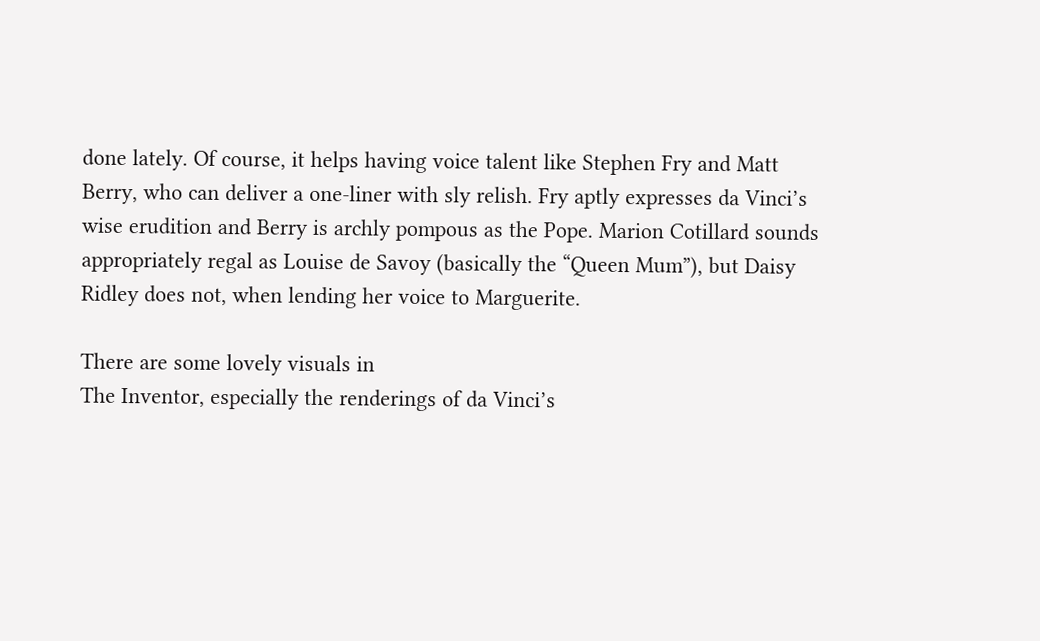done lately. Of course, it helps having voice talent like Stephen Fry and Matt Berry, who can deliver a one-liner with sly relish. Fry aptly expresses da Vinci’s wise erudition and Berry is archly pompous as the Pope. Marion Cotillard sounds appropriately regal as Louise de Savoy (basically the “Queen Mum”), but Daisy Ridley does not, when lending her voice to Marguerite.

There are some lovely visuals in
The Inventor, especially the renderings of da Vinci’s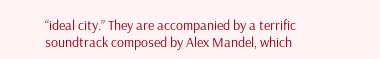“ideal city.” They are accompanied by a terrific soundtrack composed by Alex Mandel, which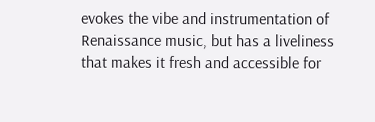evokes the vibe and instrumentation of Renaissance music, but has a liveliness that makes it fresh and accessible for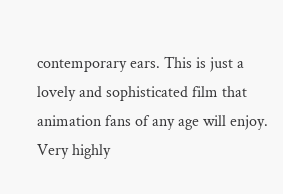contemporary ears. This is just a lovely and sophisticated film that animation fans of any age will enjoy. Very highly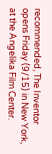recommended, The Inventor opens Friday (9/15) in New York, at the Angelika Film Center.